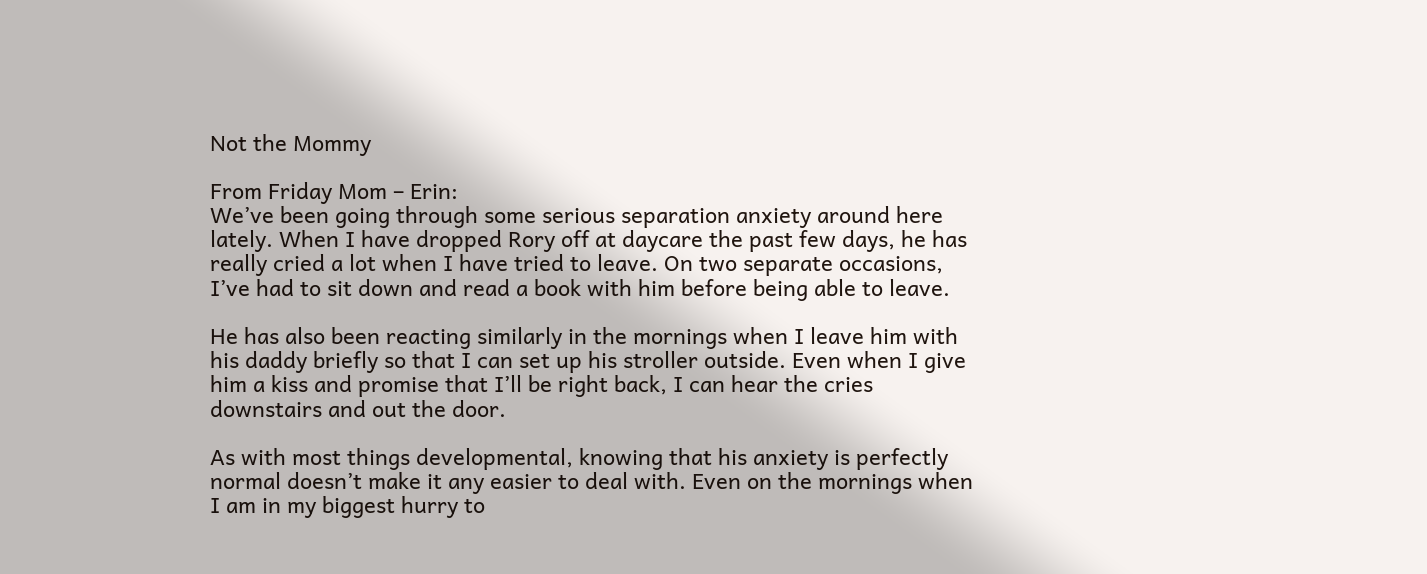Not the Mommy

From Friday Mom – Erin:
We’ve been going through some serious separation anxiety around here lately. When I have dropped Rory off at daycare the past few days, he has really cried a lot when I have tried to leave. On two separate occasions, I’ve had to sit down and read a book with him before being able to leave.

He has also been reacting similarly in the mornings when I leave him with his daddy briefly so that I can set up his stroller outside. Even when I give him a kiss and promise that I’ll be right back, I can hear the cries downstairs and out the door.

As with most things developmental, knowing that his anxiety is perfectly normal doesn’t make it any easier to deal with. Even on the mornings when I am in my biggest hurry to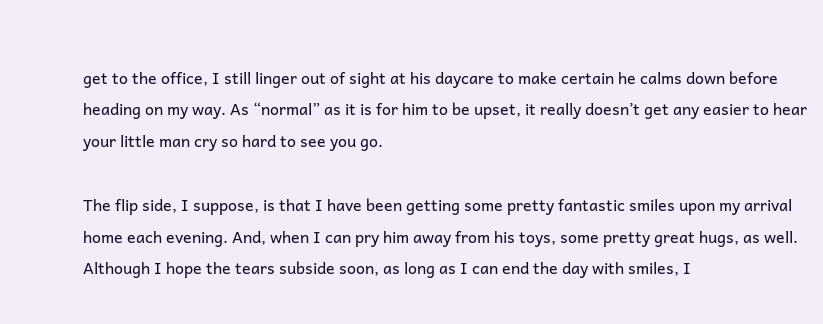get to the office, I still linger out of sight at his daycare to make certain he calms down before heading on my way. As “normal” as it is for him to be upset, it really doesn’t get any easier to hear your little man cry so hard to see you go.

The flip side, I suppose, is that I have been getting some pretty fantastic smiles upon my arrival home each evening. And, when I can pry him away from his toys, some pretty great hugs, as well. Although I hope the tears subside soon, as long as I can end the day with smiles, I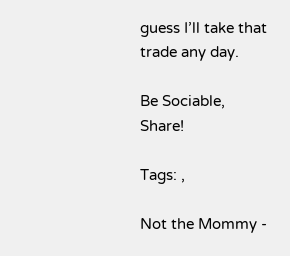guess I’ll take that trade any day.

Be Sociable, Share!

Tags: ,

Not the Mommy -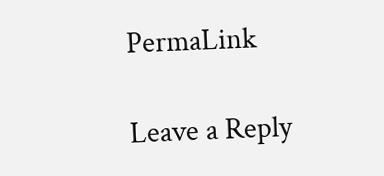PermaLink

Leave a Reply